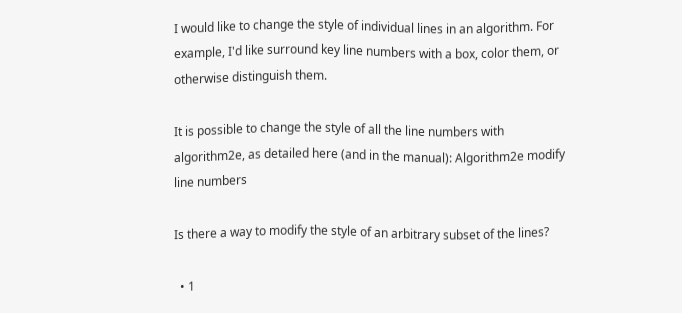I would like to change the style of individual lines in an algorithm. For example, I'd like surround key line numbers with a box, color them, or otherwise distinguish them.

It is possible to change the style of all the line numbers with algorithm2e, as detailed here (and in the manual): Algorithm2e modify line numbers

Is there a way to modify the style of an arbitrary subset of the lines?

  • 1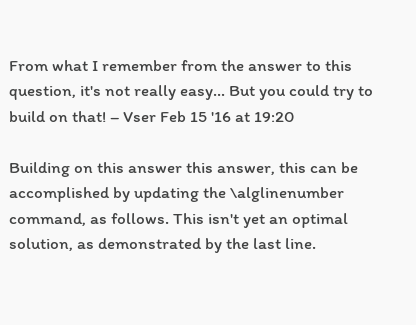From what I remember from the answer to this question, it's not really easy… But you could try to build on that! – Vser Feb 15 '16 at 19:20

Building on this answer this answer, this can be accomplished by updating the \alglinenumber command, as follows. This isn't yet an optimal solution, as demonstrated by the last line.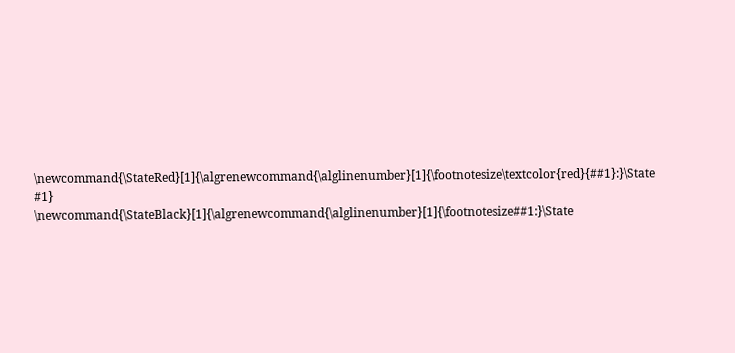\newcommand{\StateRed}[1]{\algrenewcommand{\alglinenumber}[1]{\footnotesize\textcolor{red}{##1}:}\State #1}
\newcommand{\StateBlack}[1]{\algrenewcommand{\alglinenumber}[1]{\footnotesize##1:}\State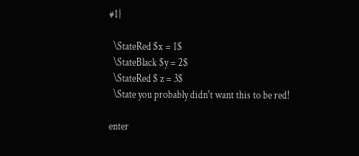#1}

  \StateRed $x = 1$
  \StateBlack $y = 2$
  \StateRed $ z = 3$
  \State you probably didn't want this to be red!

enter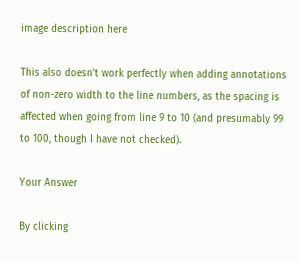image description here

This also doesn't work perfectly when adding annotations of non-zero width to the line numbers, as the spacing is affected when going from line 9 to 10 (and presumably 99 to 100, though I have not checked).

Your Answer

By clicking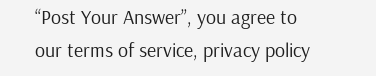“Post Your Answer”, you agree to our terms of service, privacy policy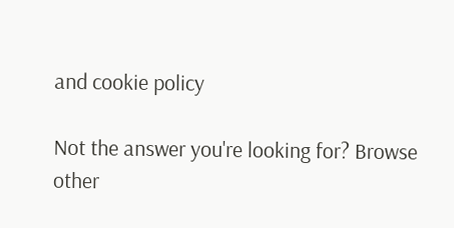and cookie policy

Not the answer you're looking for? Browse other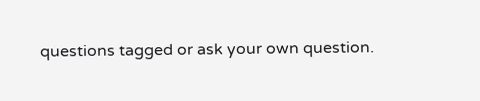questions tagged or ask your own question.